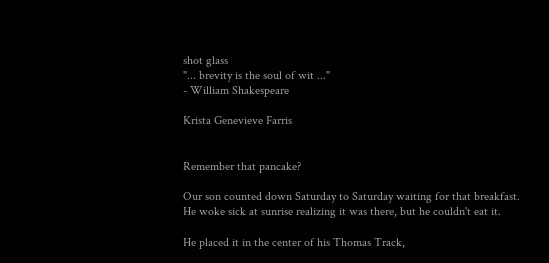shot glass
"... brevity is the soul of wit ..."
- William Shakespeare

Krista Genevieve Farris


Remember that pancake?

Our son counted down Saturday to Saturday waiting for that breakfast.
He woke sick at sunrise realizing it was there, but he couldn't eat it.

He placed it in the center of his Thomas Track,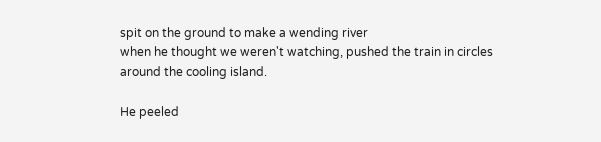spit on the ground to make a wending river
when he thought we weren't watching, pushed the train in circles around the cooling island.

He peeled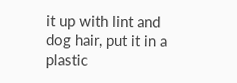it up with lint and dog hair, put it in a plastic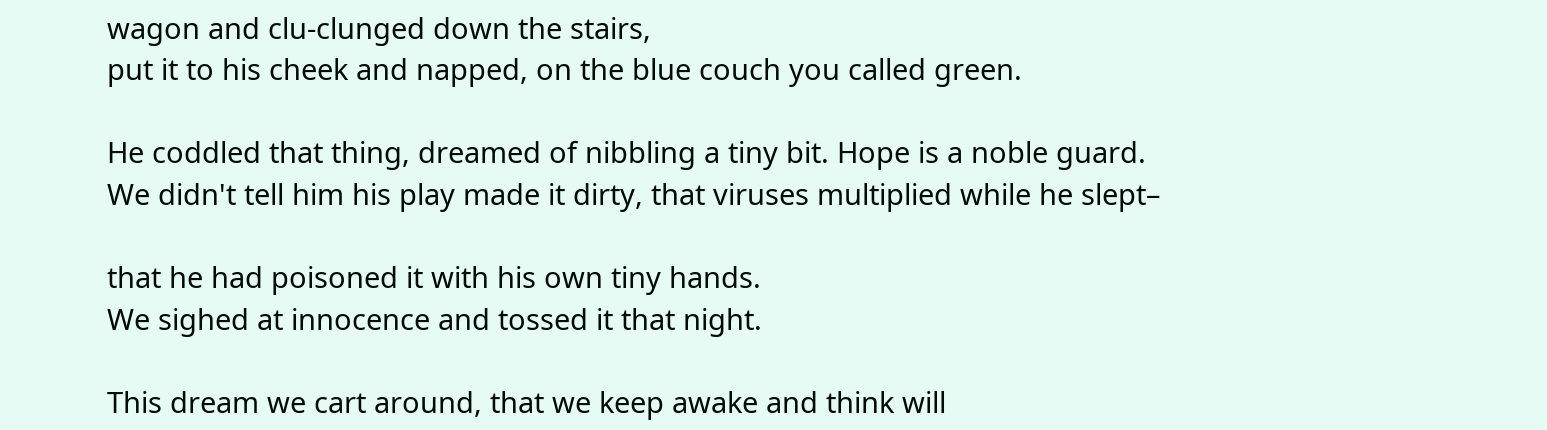wagon and clu-clunged down the stairs,
put it to his cheek and napped, on the blue couch you called green.

He coddled that thing, dreamed of nibbling a tiny bit. Hope is a noble guard.
We didn't tell him his play made it dirty, that viruses multiplied while he slept–

that he had poisoned it with his own tiny hands.
We sighed at innocence and tossed it that night.

This dream we cart around, that we keep awake and think will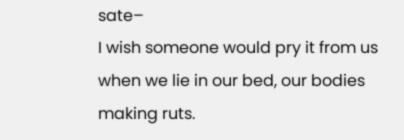sate–
I wish someone would pry it from us when we lie in our bed, our bodies making ruts.